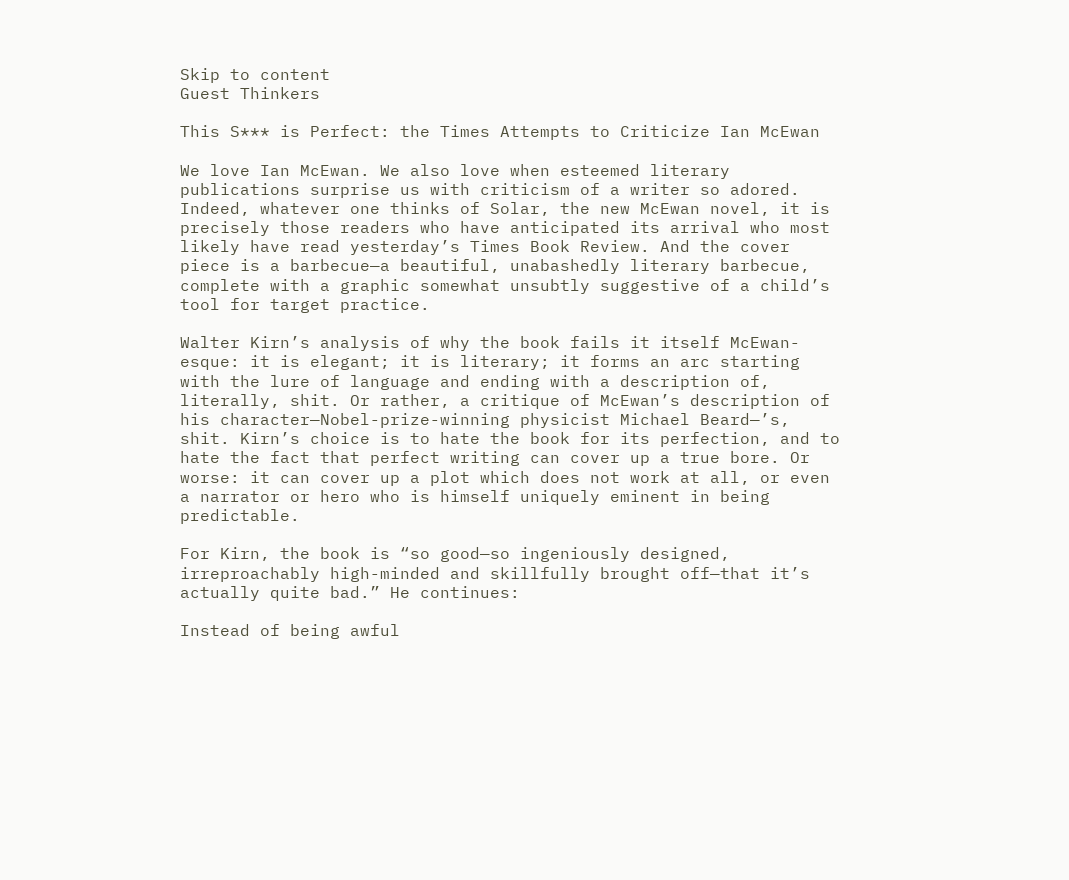Skip to content
Guest Thinkers

This S*** is Perfect: the Times Attempts to Criticize Ian McEwan

We love Ian McEwan. We also love when esteemed literary publications surprise us with criticism of a writer so adored. Indeed, whatever one thinks of Solar, the new McEwan novel, it is precisely those readers who have anticipated its arrival who most likely have read yesterday’s Times Book Review. And the cover piece is a barbecue—a beautiful, unabashedly literary barbecue, complete with a graphic somewhat unsubtly suggestive of a child’s tool for target practice.

Walter Kirn’s analysis of why the book fails it itself McEwan-esque: it is elegant; it is literary; it forms an arc starting with the lure of language and ending with a description of, literally, shit. Or rather, a critique of McEwan’s description of his character—Nobel-prize-winning physicist Michael Beard—’s, shit. Kirn’s choice is to hate the book for its perfection, and to hate the fact that perfect writing can cover up a true bore. Or worse: it can cover up a plot which does not work at all, or even a narrator or hero who is himself uniquely eminent in being predictable.

For Kirn, the book is “so good—so ingeniously designed, irreproachably high-minded and skillfully brought off—that it’s actually quite bad.” He continues:

Instead of being awful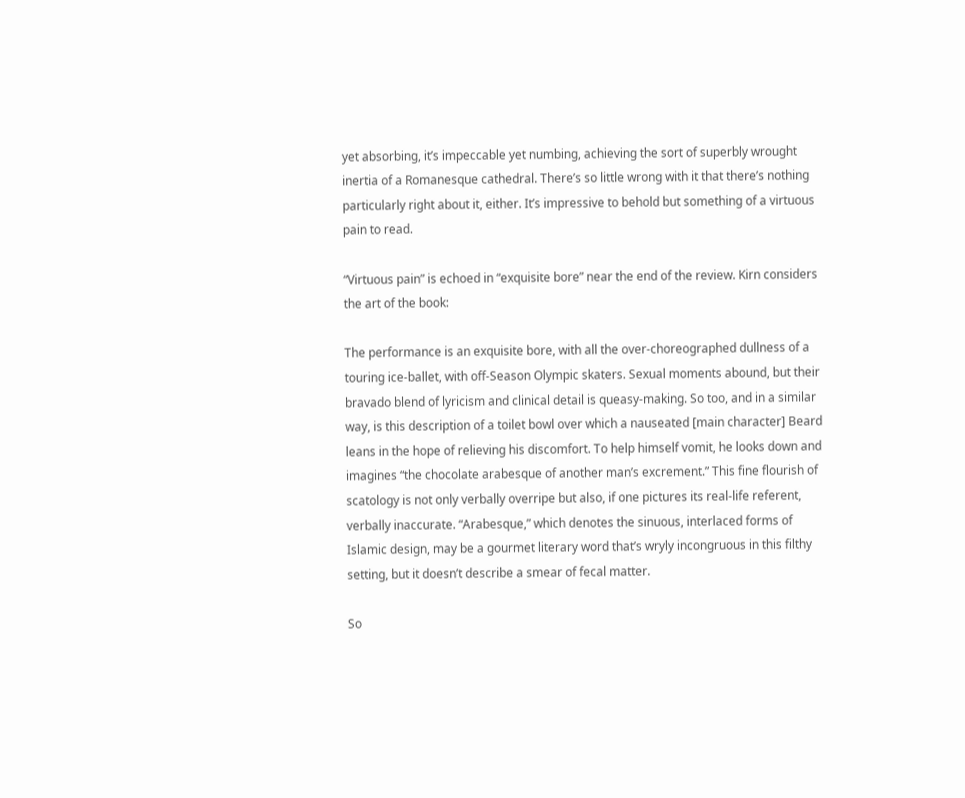yet absorbing, it’s impeccable yet numbing, achieving the sort of superbly wrought inertia of a Romanesque cathedral. There’s so little wrong with it that there’s nothing particularly right about it, either. It’s impressive to behold but something of a virtuous pain to read.

“Virtuous pain” is echoed in “exquisite bore” near the end of the review. Kirn considers the art of the book:

The performance is an exquisite bore, with all the over-choreographed dullness of a touring ice-ballet, with off-Season Olympic skaters. Sexual moments abound, but their bravado blend of lyricism and clinical detail is queasy-making. So too, and in a similar way, is this description of a toilet bowl over which a nauseated [main character] Beard leans in the hope of relieving his discomfort. To help himself vomit, he looks down and imagines “the chocolate arabesque of another man’s excrement.” This fine flourish of scatology is not only verbally overripe but also, if one pictures its real-life referent, verbally inaccurate. “Arabesque,” which denotes the sinuous, interlaced forms of Islamic design, may be a gourmet literary word that’s wryly incongruous in this filthy setting, but it doesn’t describe a smear of fecal matter.

So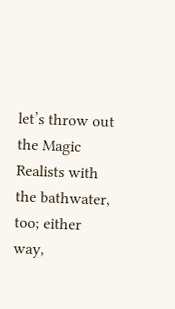let’s throw out the Magic Realists with the bathwater, too; either way,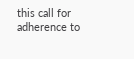this call for adherence to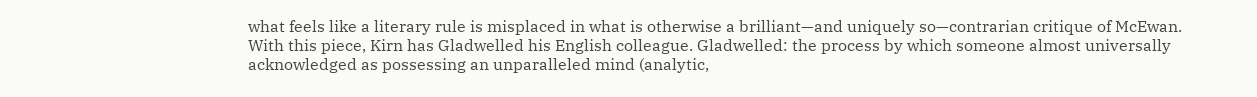what feels like a literary rule is misplaced in what is otherwise a brilliant—and uniquely so—contrarian critique of McEwan. With this piece, Kirn has Gladwelled his English colleague. Gladwelled: the process by which someone almost universally acknowledged as possessing an unparalleled mind (analytic,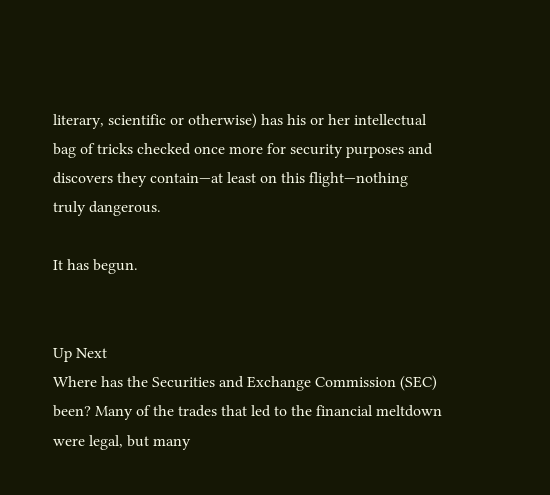literary, scientific or otherwise) has his or her intellectual bag of tricks checked once more for security purposes and discovers they contain—at least on this flight—nothing truly dangerous.

It has begun.


Up Next
Where has the Securities and Exchange Commission (SEC) been? Many of the trades that led to the financial meltdown were legal, but many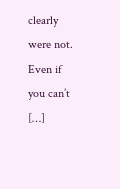clearly were not. Even if you can’t […]